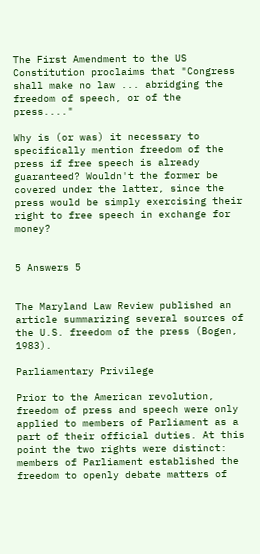The First Amendment to the US Constitution proclaims that "Congress shall make no law ... abridging the freedom of speech, or of the press...."

Why is (or was) it necessary to specifically mention freedom of the press if free speech is already guaranteed? Wouldn't the former be covered under the latter, since the press would be simply exercising their right to free speech in exchange for money?


5 Answers 5


The Maryland Law Review published an article summarizing several sources of the U.S. freedom of the press (Bogen, 1983).

Parliamentary Privilege

Prior to the American revolution, freedom of press and speech were only applied to members of Parliament as a part of their official duties. At this point the two rights were distinct: members of Parliament established the freedom to openly debate matters of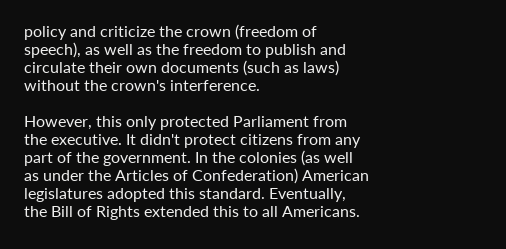policy and criticize the crown (freedom of speech), as well as the freedom to publish and circulate their own documents (such as laws) without the crown's interference.

However, this only protected Parliament from the executive. It didn't protect citizens from any part of the government. In the colonies (as well as under the Articles of Confederation) American legislatures adopted this standard. Eventually, the Bill of Rights extended this to all Americans.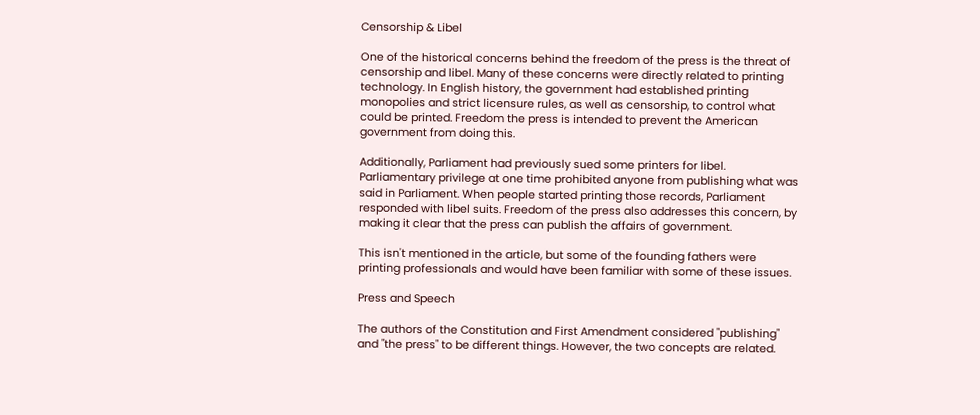Censorship & Libel

One of the historical concerns behind the freedom of the press is the threat of censorship and libel. Many of these concerns were directly related to printing technology. In English history, the government had established printing monopolies and strict licensure rules, as well as censorship, to control what could be printed. Freedom the press is intended to prevent the American government from doing this.

Additionally, Parliament had previously sued some printers for libel. Parliamentary privilege at one time prohibited anyone from publishing what was said in Parliament. When people started printing those records, Parliament responded with libel suits. Freedom of the press also addresses this concern, by making it clear that the press can publish the affairs of government.

This isn't mentioned in the article, but some of the founding fathers were printing professionals and would have been familiar with some of these issues.

Press and Speech

The authors of the Constitution and First Amendment considered "publishing" and "the press" to be different things. However, the two concepts are related.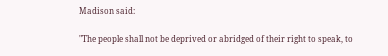Madison said:

"The people shall not be deprived or abridged of their right to speak, to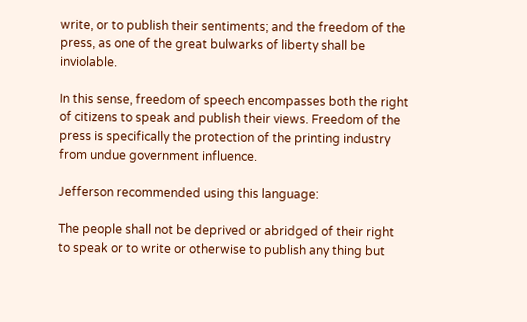write, or to publish their sentiments; and the freedom of the press, as one of the great bulwarks of liberty shall be inviolable.

In this sense, freedom of speech encompasses both the right of citizens to speak and publish their views. Freedom of the press is specifically the protection of the printing industry from undue government influence.

Jefferson recommended using this language:

The people shall not be deprived or abridged of their right to speak or to write or otherwise to publish any thing but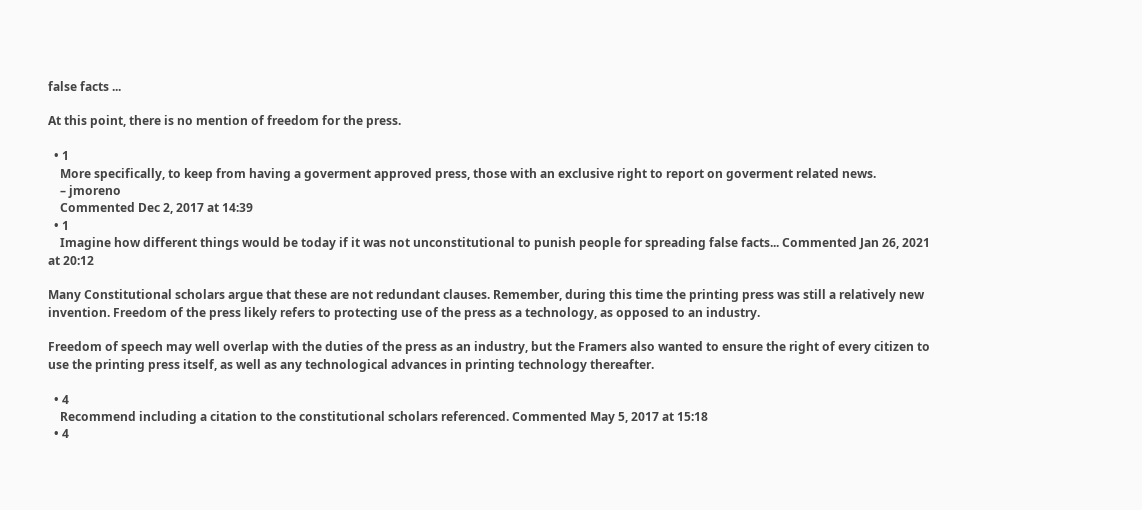false facts ...

At this point, there is no mention of freedom for the press.

  • 1
    More specifically, to keep from having a goverment approved press, those with an exclusive right to report on goverment related news.
    – jmoreno
    Commented Dec 2, 2017 at 14:39
  • 1
    Imagine how different things would be today if it was not unconstitutional to punish people for spreading false facts... Commented Jan 26, 2021 at 20:12

Many Constitutional scholars argue that these are not redundant clauses. Remember, during this time the printing press was still a relatively new invention. Freedom of the press likely refers to protecting use of the press as a technology, as opposed to an industry.

Freedom of speech may well overlap with the duties of the press as an industry, but the Framers also wanted to ensure the right of every citizen to use the printing press itself, as well as any technological advances in printing technology thereafter.

  • 4
    Recommend including a citation to the constitutional scholars referenced. Commented May 5, 2017 at 15:18
  • 4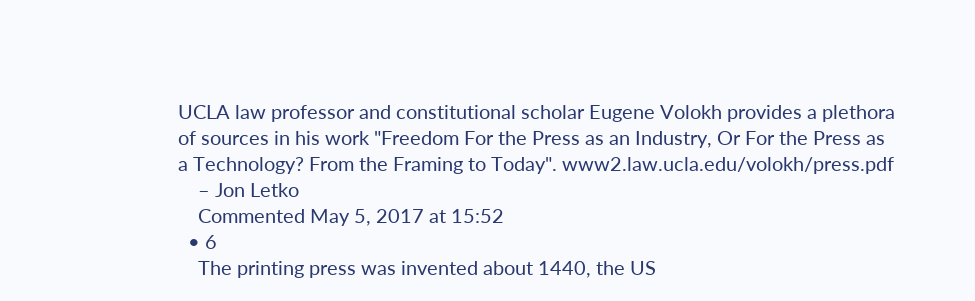UCLA law professor and constitutional scholar Eugene Volokh provides a plethora of sources in his work "Freedom For the Press as an Industry, Or For the Press as a Technology? From the Framing to Today". www2.law.ucla.edu/volokh/press.pdf
    – Jon Letko
    Commented May 5, 2017 at 15:52
  • 6
    The printing press was invented about 1440, the US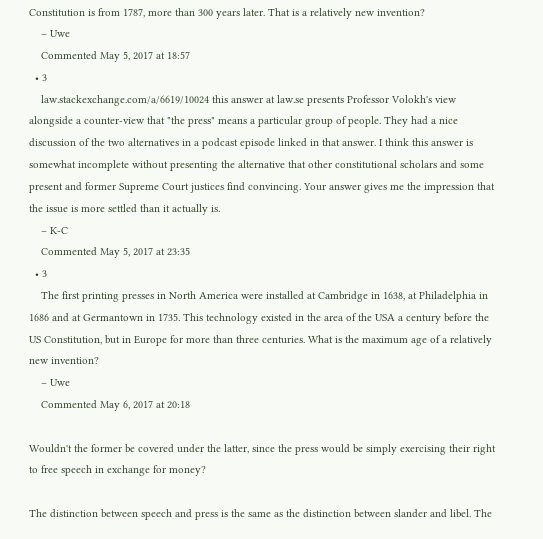Constitution is from 1787, more than 300 years later. That is a relatively new invention?
    – Uwe
    Commented May 5, 2017 at 18:57
  • 3
    law.stackexchange.com/a/6619/10024 this answer at law.se presents Professor Volokh's view alongside a counter-view that "the press" means a particular group of people. They had a nice discussion of the two alternatives in a podcast episode linked in that answer. I think this answer is somewhat incomplete without presenting the alternative that other constitutional scholars and some present and former Supreme Court justices find convincing. Your answer gives me the impression that the issue is more settled than it actually is.
    – K-C
    Commented May 5, 2017 at 23:35
  • 3
    The first printing presses in North America were installed at Cambridge in 1638, at Philadelphia in 1686 and at Germantown in 1735. This technology existed in the area of the USA a century before the US Constitution, but in Europe for more than three centuries. What is the maximum age of a relatively new invention?
    – Uwe
    Commented May 6, 2017 at 20:18

Wouldn't the former be covered under the latter, since the press would be simply exercising their right to free speech in exchange for money?

The distinction between speech and press is the same as the distinction between slander and libel. The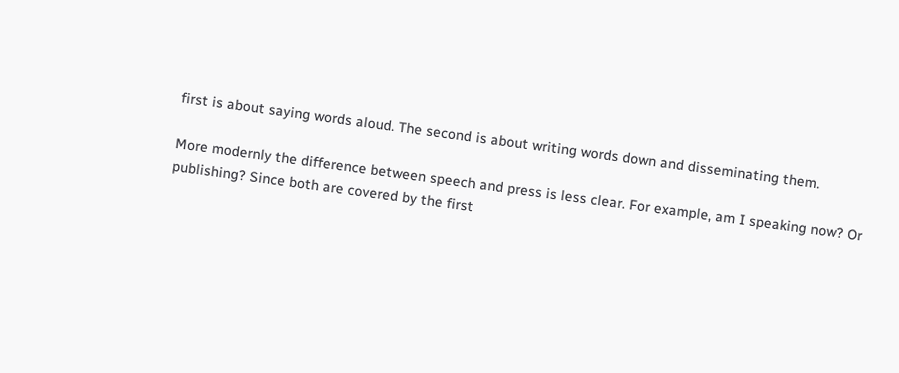first is about saying words aloud. The second is about writing words down and disseminating them.

More modernly the difference between speech and press is less clear. For example, am I speaking now? Or publishing? Since both are covered by the first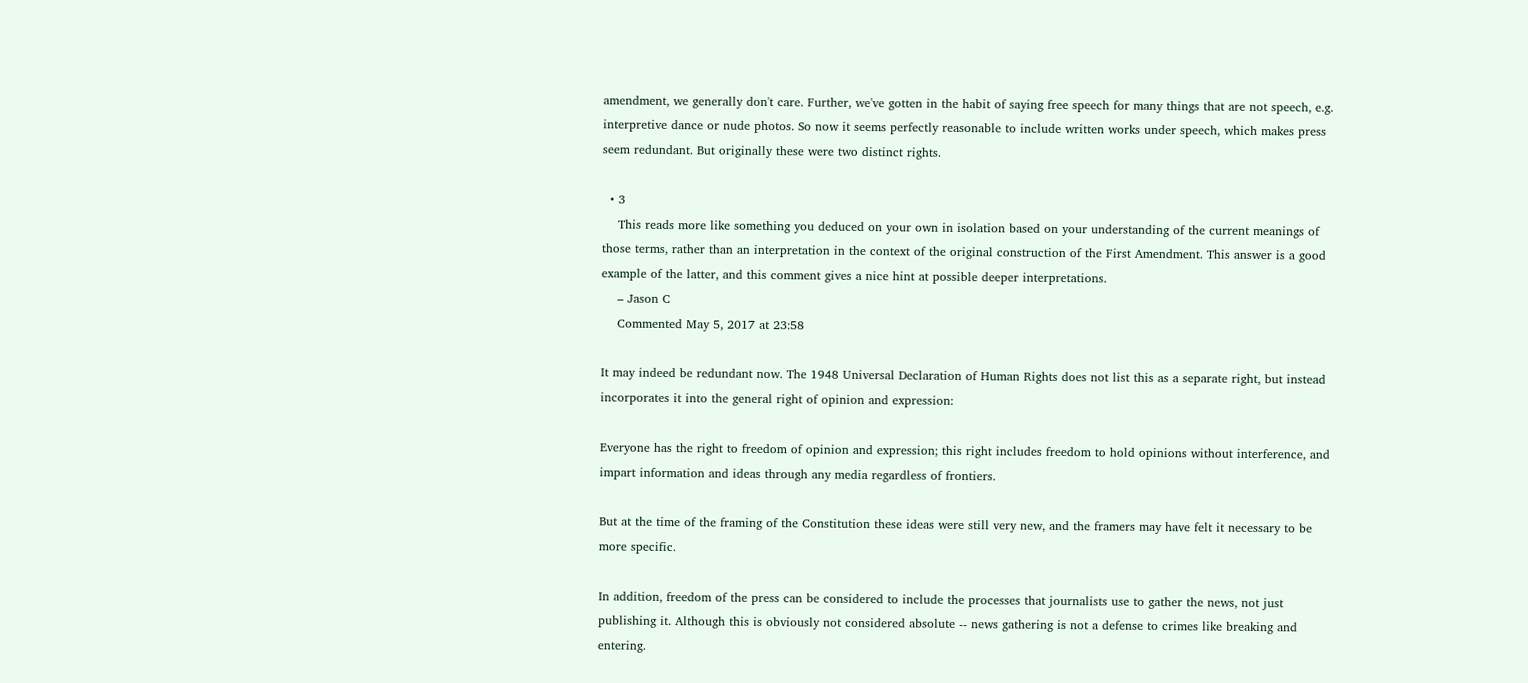amendment, we generally don't care. Further, we've gotten in the habit of saying free speech for many things that are not speech, e.g. interpretive dance or nude photos. So now it seems perfectly reasonable to include written works under speech, which makes press seem redundant. But originally these were two distinct rights.

  • 3
    This reads more like something you deduced on your own in isolation based on your understanding of the current meanings of those terms, rather than an interpretation in the context of the original construction of the First Amendment. This answer is a good example of the latter, and this comment gives a nice hint at possible deeper interpretations.
    – Jason C
    Commented May 5, 2017 at 23:58

It may indeed be redundant now. The 1948 Universal Declaration of Human Rights does not list this as a separate right, but instead incorporates it into the general right of opinion and expression:

Everyone has the right to freedom of opinion and expression; this right includes freedom to hold opinions without interference, and impart information and ideas through any media regardless of frontiers.

But at the time of the framing of the Constitution these ideas were still very new, and the framers may have felt it necessary to be more specific.

In addition, freedom of the press can be considered to include the processes that journalists use to gather the news, not just publishing it. Although this is obviously not considered absolute -- news gathering is not a defense to crimes like breaking and entering.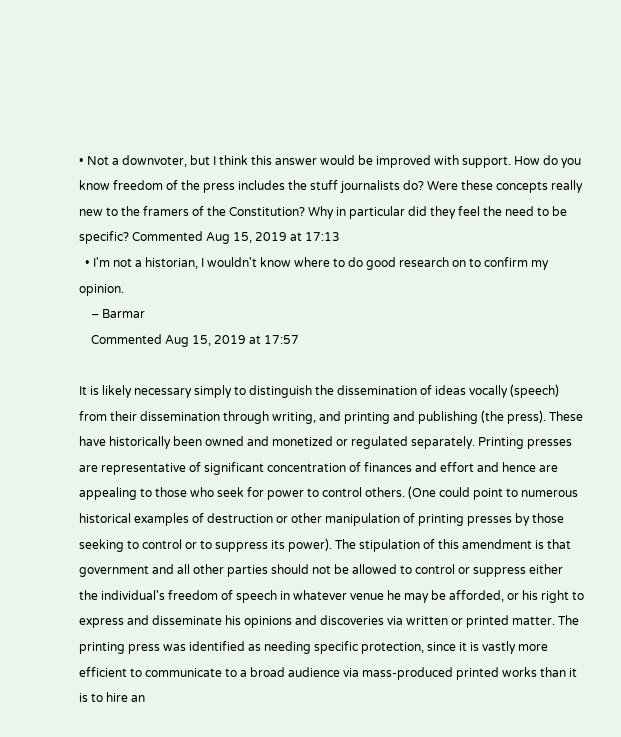• Not a downvoter, but I think this answer would be improved with support. How do you know freedom of the press includes the stuff journalists do? Were these concepts really new to the framers of the Constitution? Why in particular did they feel the need to be specific? Commented Aug 15, 2019 at 17:13
  • I'm not a historian, I wouldn't know where to do good research on to confirm my opinion.
    – Barmar
    Commented Aug 15, 2019 at 17:57

It is likely necessary simply to distinguish the dissemination of ideas vocally (speech) from their dissemination through writing, and printing and publishing (the press). These have historically been owned and monetized or regulated separately. Printing presses are representative of significant concentration of finances and effort and hence are appealing to those who seek for power to control others. (One could point to numerous historical examples of destruction or other manipulation of printing presses by those seeking to control or to suppress its power). The stipulation of this amendment is that government and all other parties should not be allowed to control or suppress either the individual's freedom of speech in whatever venue he may be afforded, or his right to express and disseminate his opinions and discoveries via written or printed matter. The printing press was identified as needing specific protection, since it is vastly more efficient to communicate to a broad audience via mass-produced printed works than it is to hire an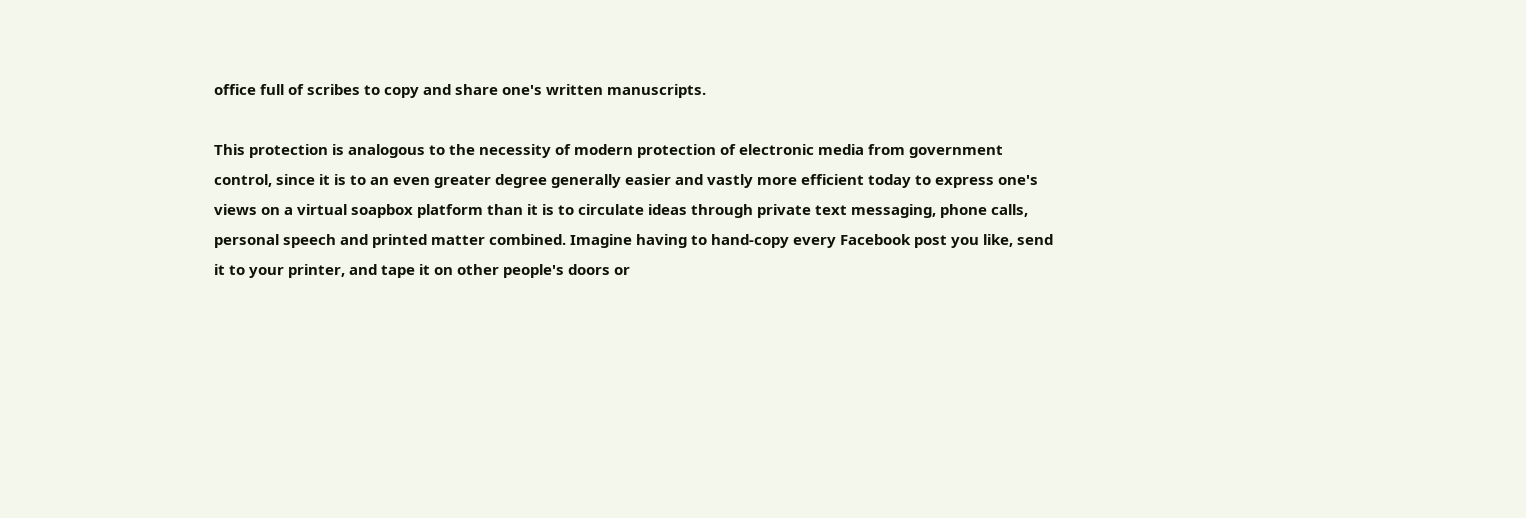office full of scribes to copy and share one's written manuscripts.

This protection is analogous to the necessity of modern protection of electronic media from government control, since it is to an even greater degree generally easier and vastly more efficient today to express one's views on a virtual soapbox platform than it is to circulate ideas through private text messaging, phone calls, personal speech and printed matter combined. Imagine having to hand-copy every Facebook post you like, send it to your printer, and tape it on other people's doors or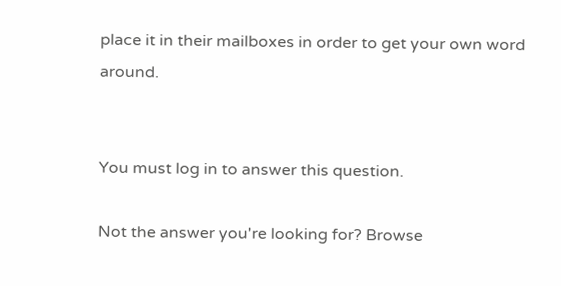place it in their mailboxes in order to get your own word around.


You must log in to answer this question.

Not the answer you're looking for? Browse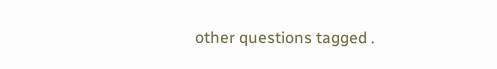other questions tagged .